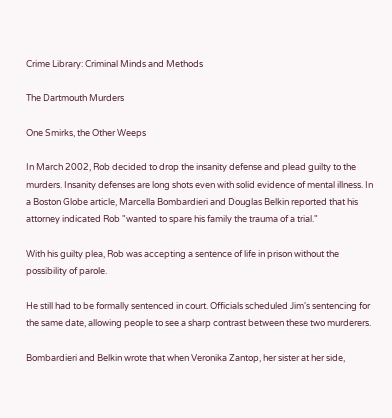Crime Library: Criminal Minds and Methods

The Dartmouth Murders

One Smirks, the Other Weeps

In March 2002, Rob decided to drop the insanity defense and plead guilty to the murders. Insanity defenses are long shots even with solid evidence of mental illness. In a Boston Globe article, Marcella Bombardieri and Douglas Belkin reported that his attorney indicated Rob "wanted to spare his family the trauma of a trial."

With his guilty plea, Rob was accepting a sentence of life in prison without the possibility of parole.

He still had to be formally sentenced in court. Officials scheduled Jim's sentencing for the same date, allowing people to see a sharp contrast between these two murderers.

Bombardieri and Belkin wrote that when Veronika Zantop, her sister at her side,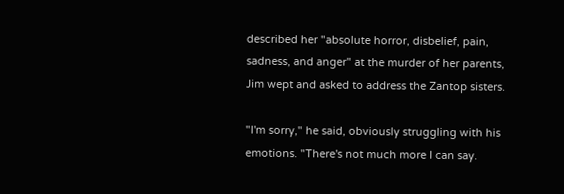described her "absolute horror, disbelief, pain, sadness, and anger" at the murder of her parents, Jim wept and asked to address the Zantop sisters.

"I'm sorry," he said, obviously struggling with his emotions. "There's not much more I can say.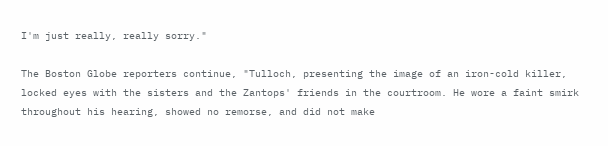I'm just really, really sorry."

The Boston Globe reporters continue, "Tulloch, presenting the image of an iron-cold killer, locked eyes with the sisters and the Zantops' friends in the courtroom. He wore a faint smirk throughout his hearing, showed no remorse, and did not make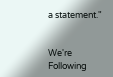a statement."


We're Following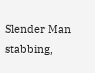Slender Man stabbing,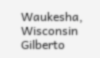Waukesha, Wisconsin
Gilberto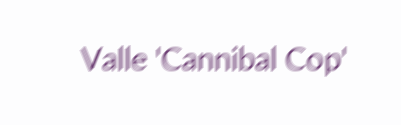Valle 'Cannibal Cop'